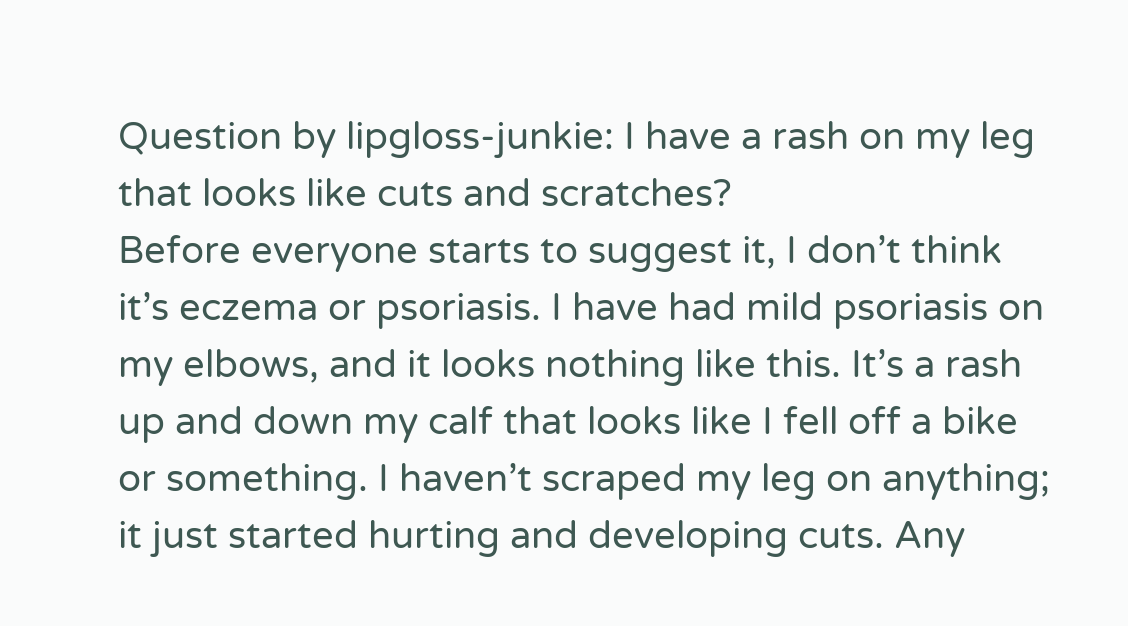Question by lipgloss-junkie: I have a rash on my leg that looks like cuts and scratches?
Before everyone starts to suggest it, I don’t think it’s eczema or psoriasis. I have had mild psoriasis on my elbows, and it looks nothing like this. It’s a rash up and down my calf that looks like I fell off a bike or something. I haven’t scraped my leg on anything; it just started hurting and developing cuts. Any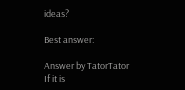ideas?

Best answer:

Answer by TatorTator
If it is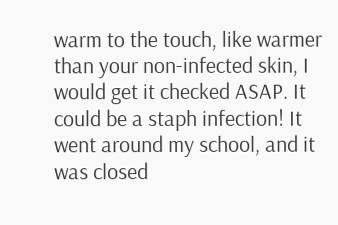warm to the touch, like warmer than your non-infected skin, I would get it checked ASAP. It could be a staph infection! It went around my school, and it was closed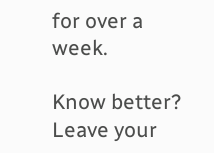for over a week.

Know better? Leave your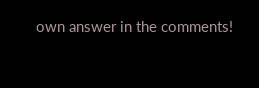own answer in the comments!